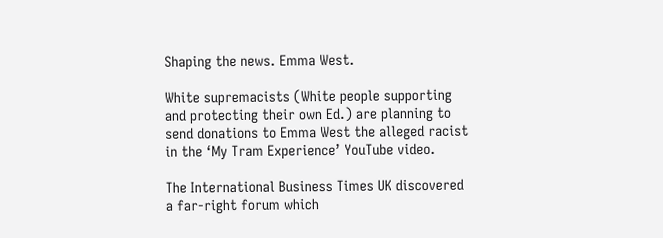Shaping the news. Emma West.

White supremacists (White people supporting and protecting their own Ed.) are planning to send donations to Emma West the alleged racist in the ‘My Tram Experience’ YouTube video.

The International Business Times UK discovered a far-right forum which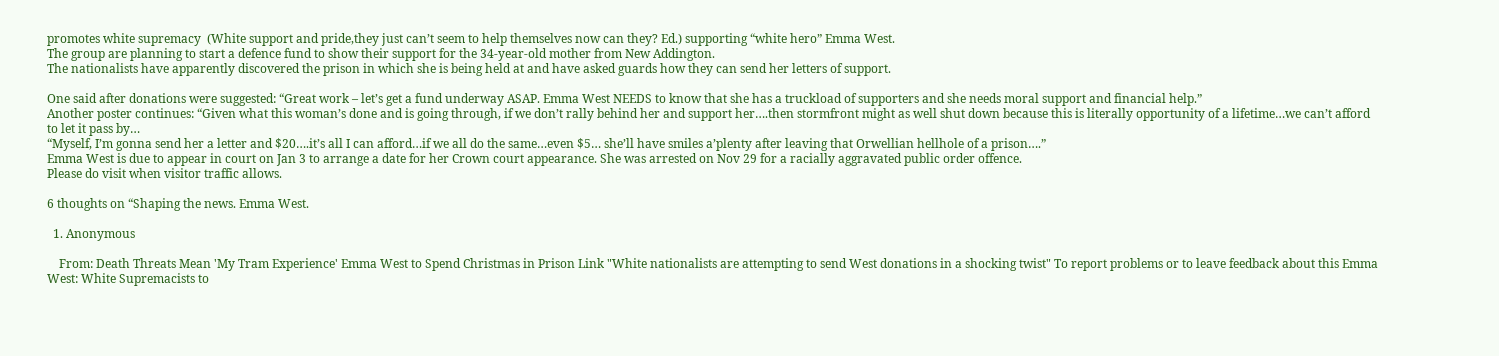promotes white supremacy  (White support and pride,they just can’t seem to help themselves now can they? Ed.) supporting “white hero” Emma West.
The group are planning to start a defence fund to show their support for the 34-year-old mother from New Addington.
The nationalists have apparently discovered the prison in which she is being held at and have asked guards how they can send her letters of support.

One said after donations were suggested: “Great work – let’s get a fund underway ASAP. Emma West NEEDS to know that she has a truckload of supporters and she needs moral support and financial help.”
Another poster continues: “Given what this woman’s done and is going through, if we don’t rally behind her and support her….then stormfront might as well shut down because this is literally opportunity of a lifetime…we can’t afford to let it pass by…
“Myself, I’m gonna send her a letter and $20….it’s all I can afford…if we all do the same…even $5… she’ll have smiles a’plenty after leaving that Orwellian hellhole of a prison….”
Emma West is due to appear in court on Jan 3 to arrange a date for her Crown court appearance. She was arrested on Nov 29 for a racially aggravated public order offence.
Please do visit when visitor traffic allows.

6 thoughts on “Shaping the news. Emma West.

  1. Anonymous

    From: Death Threats Mean 'My Tram Experience' Emma West to Spend Christmas in Prison Link "White nationalists are attempting to send West donations in a shocking twist" To report problems or to leave feedback about this Emma West: White Supremacists to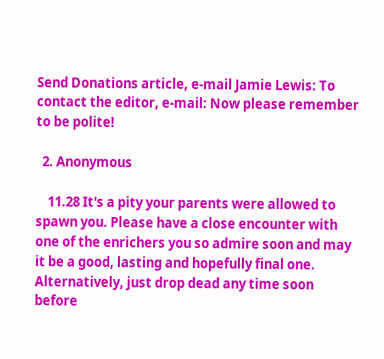Send Donations article, e-mail Jamie Lewis: To contact the editor, e-mail: Now please remember to be polite!

  2. Anonymous

    11.28 It's a pity your parents were allowed to spawn you. Please have a close encounter with one of the enrichers you so admire soon and may it be a good, lasting and hopefully final one. Alternatively, just drop dead any time soon before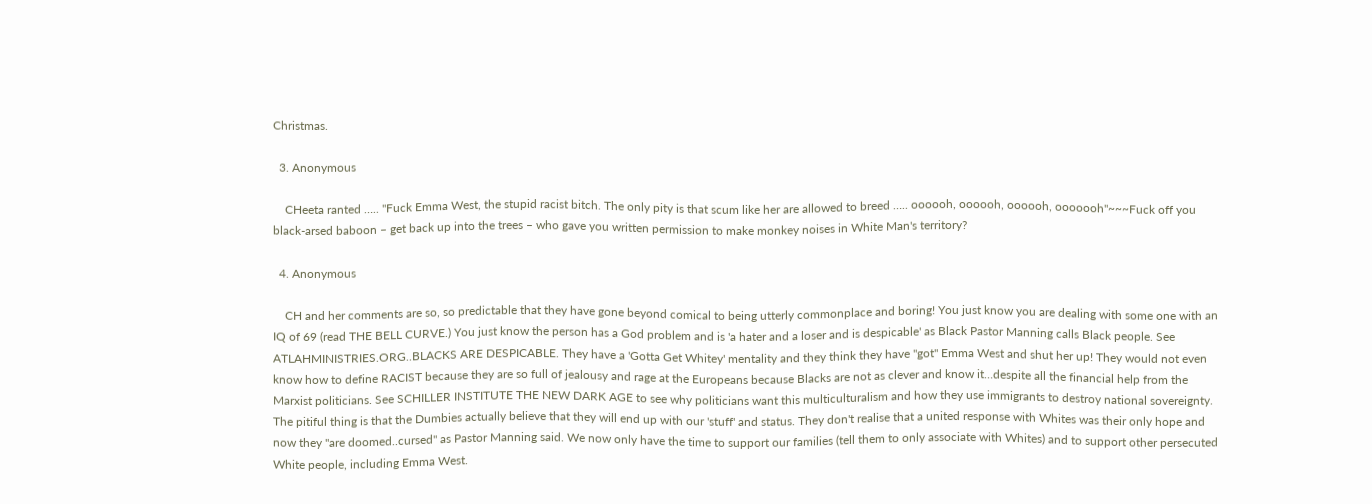Christmas.

  3. Anonymous

    CHeeta ranted ….. "Fuck Emma West, the stupid racist bitch. The only pity is that scum like her are allowed to breed ….. oooooh, oooooh, oooooh, ooooooh"~~~Fuck off you black-arsed baboon – get back up into the trees – who gave you written permission to make monkey noises in White Man's territory?

  4. Anonymous

    CH and her comments are so, so predictable that they have gone beyond comical to being utterly commonplace and boring! You just know you are dealing with some one with an IQ of 69 (read THE BELL CURVE.) You just know the person has a God problem and is 'a hater and a loser and is despicable' as Black Pastor Manning calls Black people. See ATLAHMINISTRIES.ORG..BLACKS ARE DESPICABLE. They have a 'Gotta Get Whitey' mentality and they think they have "got" Emma West and shut her up! They would not even know how to define RACIST because they are so full of jealousy and rage at the Europeans because Blacks are not as clever and know it…despite all the financial help from the Marxist politicians. See SCHILLER INSTITUTE THE NEW DARK AGE to see why politicians want this multiculturalism and how they use immigrants to destroy national sovereignty. The pitiful thing is that the Dumbies actually believe that they will end up with our 'stuff' and status. They don't realise that a united response with Whites was their only hope and now they "are doomed..cursed" as Pastor Manning said. We now only have the time to support our families (tell them to only associate with Whites) and to support other persecuted White people, including Emma West.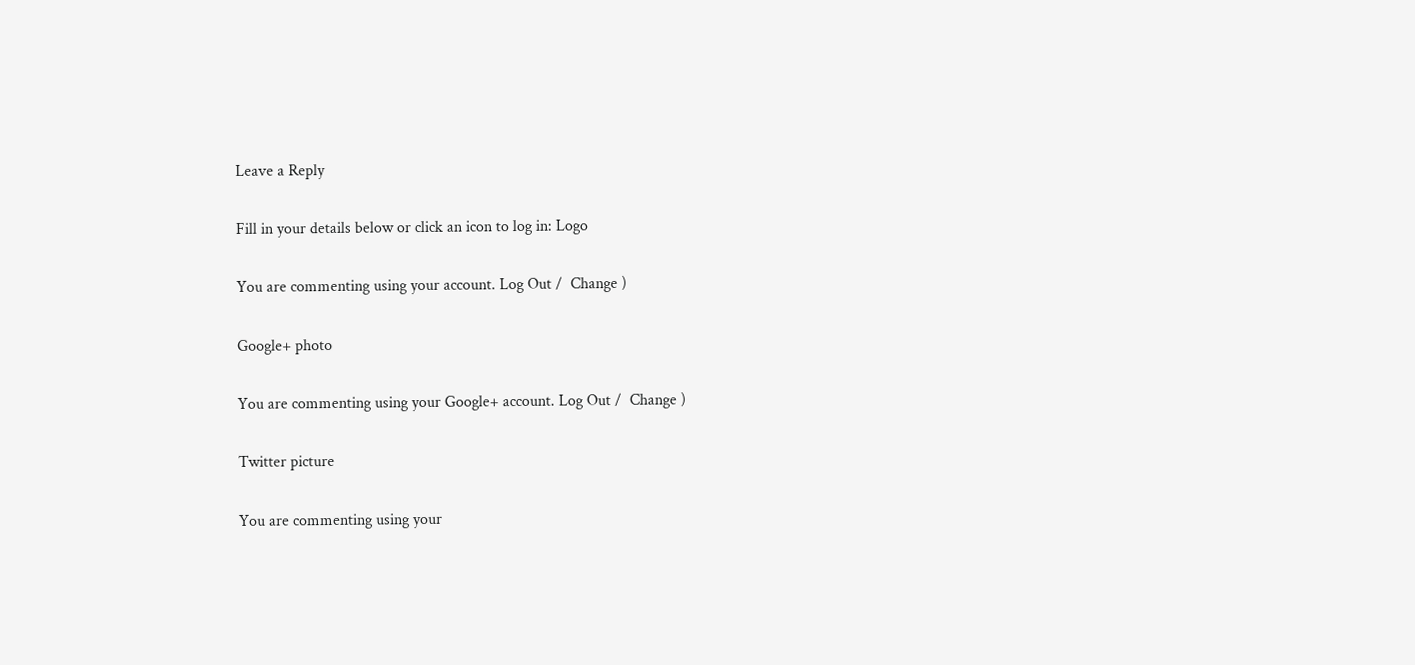Leave a Reply

Fill in your details below or click an icon to log in: Logo

You are commenting using your account. Log Out /  Change )

Google+ photo

You are commenting using your Google+ account. Log Out /  Change )

Twitter picture

You are commenting using your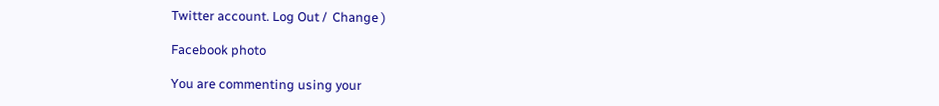Twitter account. Log Out /  Change )

Facebook photo

You are commenting using your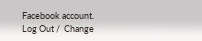Facebook account. Log Out /  Change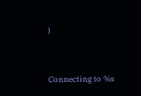)


Connecting to %s